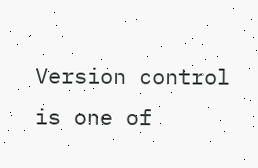Version control is one of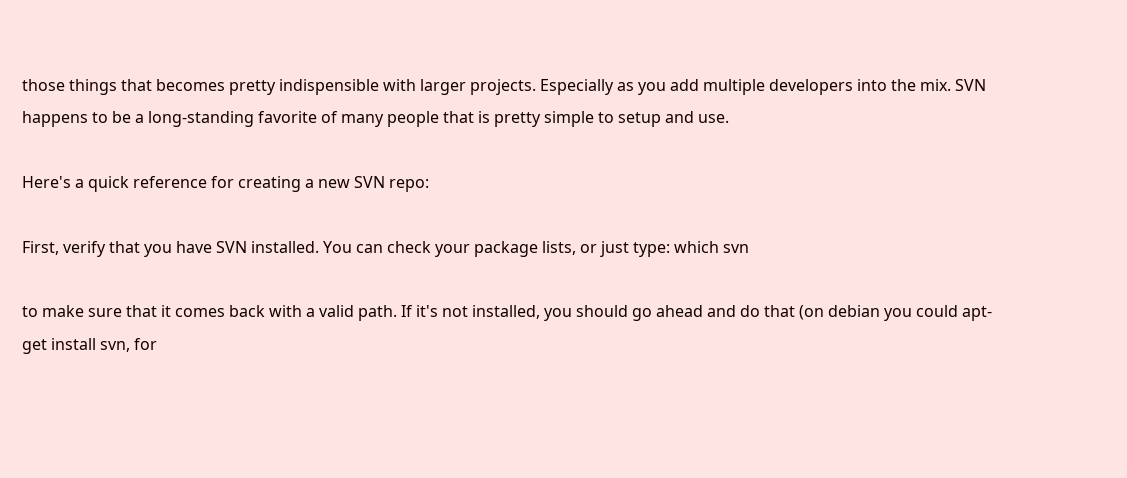those things that becomes pretty indispensible with larger projects. Especially as you add multiple developers into the mix. SVN happens to be a long-standing favorite of many people that is pretty simple to setup and use.

Here's a quick reference for creating a new SVN repo:

First, verify that you have SVN installed. You can check your package lists, or just type: which svn

to make sure that it comes back with a valid path. If it's not installed, you should go ahead and do that (on debian you could apt-get install svn, for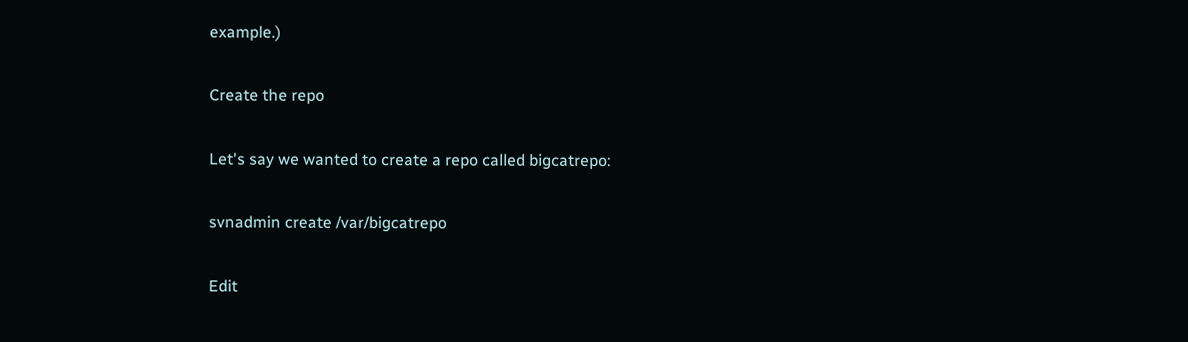example.)

Create the repo

Let's say we wanted to create a repo called bigcatrepo:

svnadmin create /var/bigcatrepo

Edit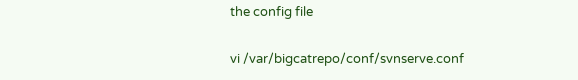the config file

vi /var/bigcatrepo/conf/svnserve.conf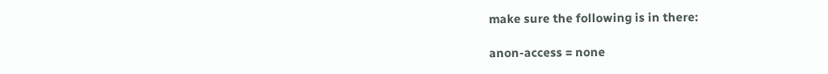make sure the following is in there:

anon-access = none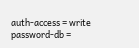auth-access = write
password-db =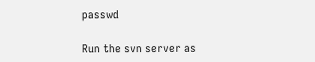passwd

Run the svn server as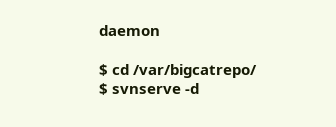daemon

$ cd /var/bigcatrepo/
$ svnserve -d